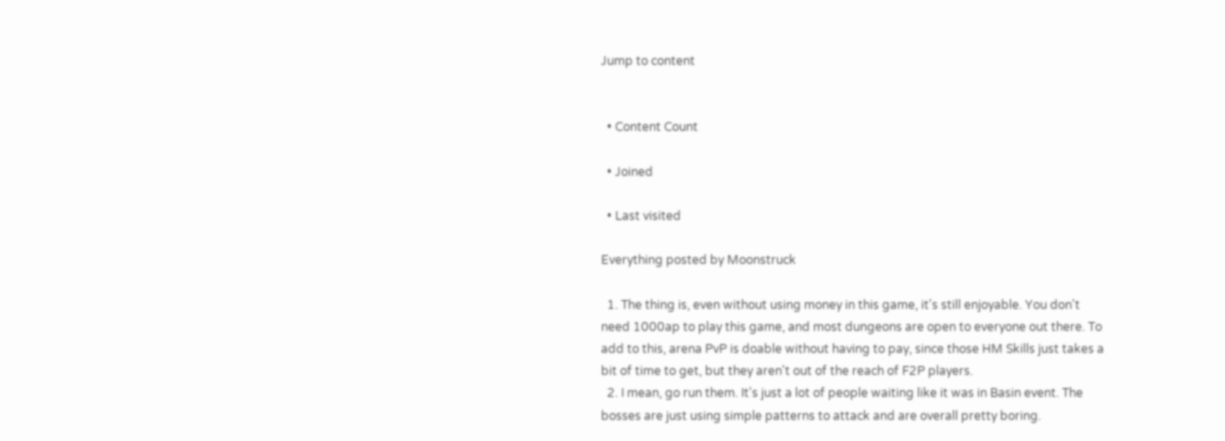Jump to content


  • Content Count

  • Joined

  • Last visited

Everything posted by Moonstruck

  1. The thing is, even without using money in this game, it's still enjoyable. You don't need 1000ap to play this game, and most dungeons are open to everyone out there. To add to this, arena PvP is doable without having to pay, since those HM Skills just takes a bit of time to get, but they aren't out of the reach of F2P players.
  2. I mean, go run them. It's just a lot of people waiting like it was in Basin event. The bosses are just using simple patterns to attack and are overall pretty boring.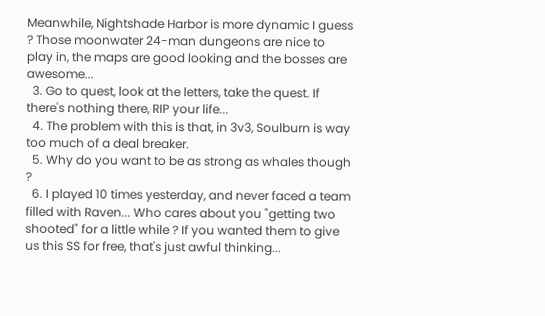Meanwhile, Nightshade Harbor is more dynamic I guess ? Those moonwater 24-man dungeons are nice to play in, the maps are good looking and the bosses are awesome...
  3. Go to quest, look at the letters, take the quest. If there's nothing there, RIP your life...
  4. The problem with this is that, in 3v3, Soulburn is way too much of a deal breaker.
  5. Why do you want to be as strong as whales though ?
  6. I played 10 times yesterday, and never faced a team filled with Raven... Who cares about you "getting two shooted" for a little while ? If you wanted them to give us this SS for free, that's just awful thinking...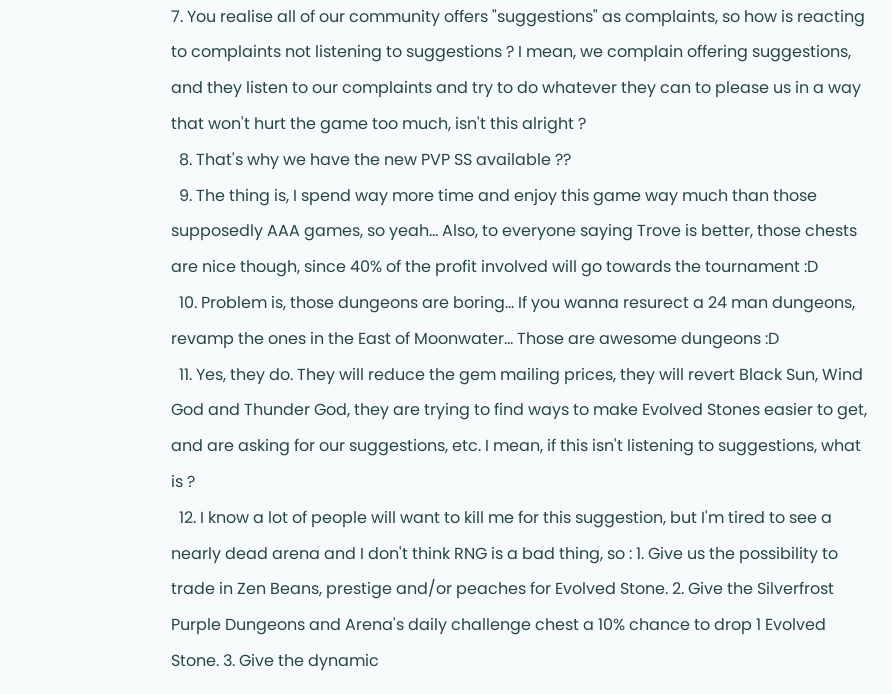7. You realise all of our community offers "suggestions" as complaints, so how is reacting to complaints not listening to suggestions ? I mean, we complain offering suggestions, and they listen to our complaints and try to do whatever they can to please us in a way that won't hurt the game too much, isn't this alright ?
  8. That's why we have the new PVP SS available ??
  9. The thing is, I spend way more time and enjoy this game way much than those supposedly AAA games, so yeah... Also, to everyone saying Trove is better, those chests are nice though, since 40% of the profit involved will go towards the tournament :D
  10. Problem is, those dungeons are boring... If you wanna resurect a 24 man dungeons, revamp the ones in the East of Moonwater... Those are awesome dungeons :D
  11. Yes, they do. They will reduce the gem mailing prices, they will revert Black Sun, Wind God and Thunder God, they are trying to find ways to make Evolved Stones easier to get, and are asking for our suggestions, etc. I mean, if this isn't listening to suggestions, what is ?
  12. I know a lot of people will want to kill me for this suggestion, but I'm tired to see a nearly dead arena and I don't think RNG is a bad thing, so : 1. Give us the possibility to trade in Zen Beans, prestige and/or peaches for Evolved Stone. 2. Give the Silverfrost Purple Dungeons and Arena's daily challenge chest a 10% chance to drop 1 Evolved Stone. 3. Give the dynamic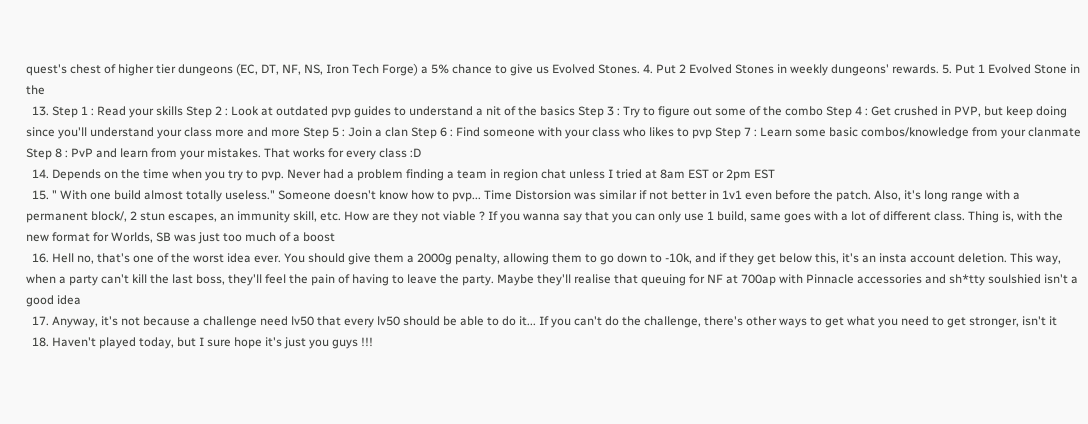quest's chest of higher tier dungeons (EC, DT, NF, NS, Iron Tech Forge) a 5% chance to give us Evolved Stones. 4. Put 2 Evolved Stones in weekly dungeons' rewards. 5. Put 1 Evolved Stone in the
  13. Step 1 : Read your skills Step 2 : Look at outdated pvp guides to understand a nit of the basics Step 3 : Try to figure out some of the combo Step 4 : Get crushed in PVP, but keep doing since you'll understand your class more and more Step 5 : Join a clan Step 6 : Find someone with your class who likes to pvp Step 7 : Learn some basic combos/knowledge from your clanmate Step 8 : PvP and learn from your mistakes. That works for every class :D
  14. Depends on the time when you try to pvp. Never had a problem finding a team in region chat unless I tried at 8am EST or 2pm EST
  15. " With one build almost totally useless." Someone doesn't know how to pvp... Time Distorsion was similar if not better in 1v1 even before the patch. Also, it's long range with a permanent block/, 2 stun escapes, an immunity skill, etc. How are they not viable ? If you wanna say that you can only use 1 build, same goes with a lot of different class. Thing is, with the new format for Worlds, SB was just too much of a boost
  16. Hell no, that's one of the worst idea ever. You should give them a 2000g penalty, allowing them to go down to -10k, and if they get below this, it's an insta account deletion. This way, when a party can't kill the last boss, they'll feel the pain of having to leave the party. Maybe they'll realise that queuing for NF at 700ap with Pinnacle accessories and sh*tty soulshied isn't a good idea
  17. Anyway, it's not because a challenge need lv50 that every lv50 should be able to do it... If you can't do the challenge, there's other ways to get what you need to get stronger, isn't it
  18. Haven't played today, but I sure hope it's just you guys !!!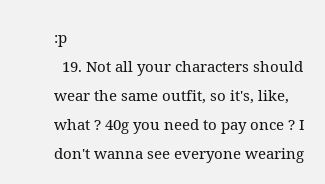:p
  19. Not all your characters should wear the same outfit, so it's, like, what ? 40g you need to pay once ? I don't wanna see everyone wearing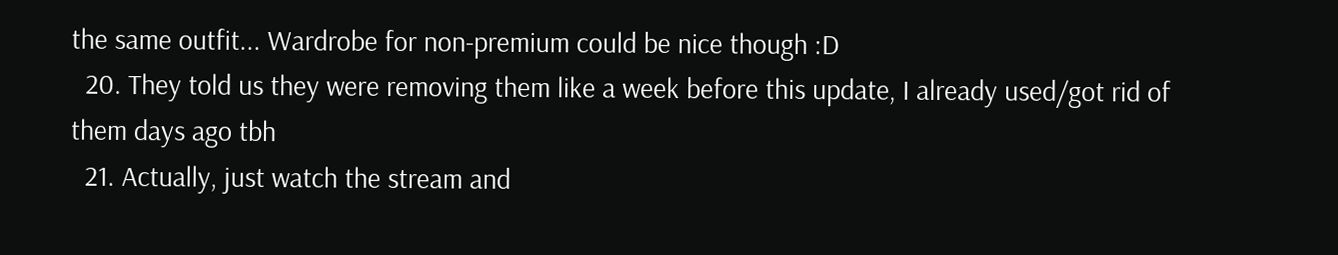the same outfit... Wardrobe for non-premium could be nice though :D
  20. They told us they were removing them like a week before this update, I already used/got rid of them days ago tbh
  21. Actually, just watch the stream and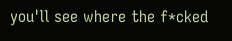you'll see where the f*cked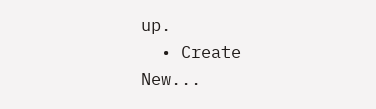up.
  • Create New...